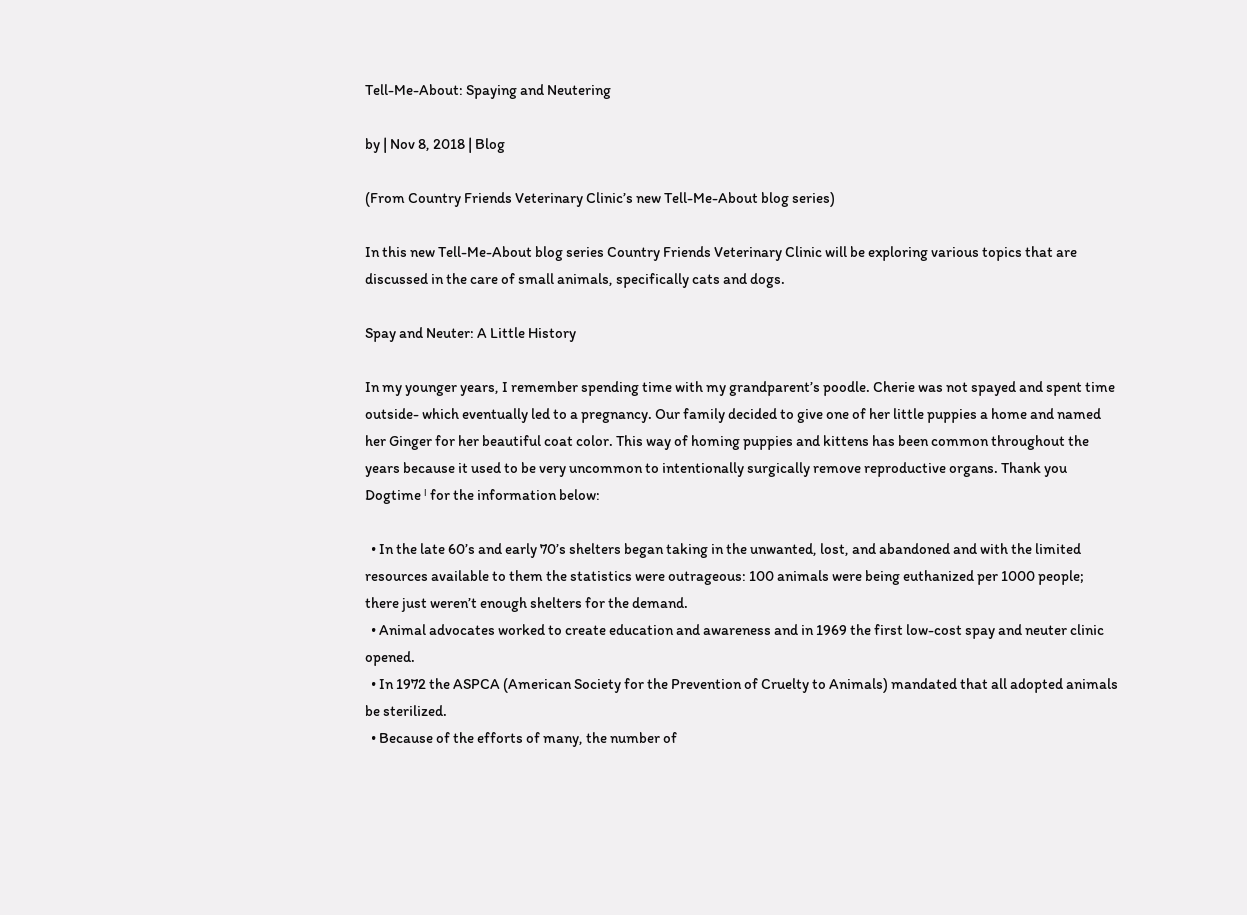Tell-Me-About: Spaying and Neutering

by | Nov 8, 2018 | Blog

(From Country Friends Veterinary Clinic’s new Tell-Me-About blog series)

In this new Tell-Me-About blog series Country Friends Veterinary Clinic will be exploring various topics that are discussed in the care of small animals, specifically cats and dogs.

Spay and Neuter: A Little History

In my younger years, I remember spending time with my grandparent’s poodle. Cherie was not spayed and spent time outside- which eventually led to a pregnancy. Our family decided to give one of her little puppies a home and named her Ginger for her beautiful coat color. This way of homing puppies and kittens has been common throughout the years because it used to be very uncommon to intentionally surgically remove reproductive organs. Thank you Dogtime ˡ for the information below:

  • In the late 60’s and early 70’s shelters began taking in the unwanted, lost, and abandoned and with the limited resources available to them the statistics were outrageous: 100 animals were being euthanized per 1000 people; there just weren’t enough shelters for the demand.
  • Animal advocates worked to create education and awareness and in 1969 the first low-cost spay and neuter clinic opened.
  • In 1972 the ASPCA (American Society for the Prevention of Cruelty to Animals) mandated that all adopted animals be sterilized.
  • Because of the efforts of many, the number of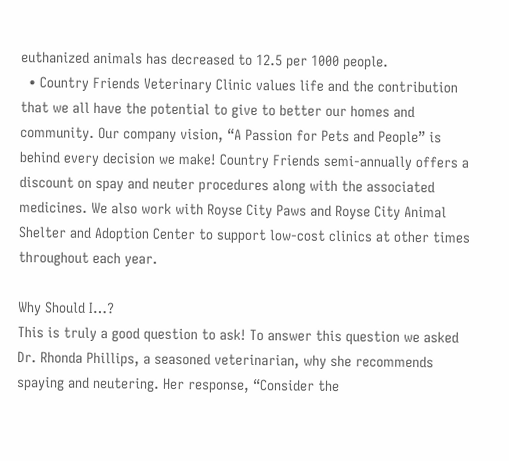euthanized animals has decreased to 12.5 per 1000 people.
  • Country Friends Veterinary Clinic values life and the contribution that we all have the potential to give to better our homes and community. Our company vision, “A Passion for Pets and People” is behind every decision we make! Country Friends semi-annually offers a discount on spay and neuter procedures along with the associated medicines. We also work with Royse City Paws and Royse City Animal Shelter and Adoption Center to support low-cost clinics at other times throughout each year.

Why Should I…?
This is truly a good question to ask! To answer this question we asked Dr. Rhonda Phillips, a seasoned veterinarian, why she recommends spaying and neutering. Her response, “Consider the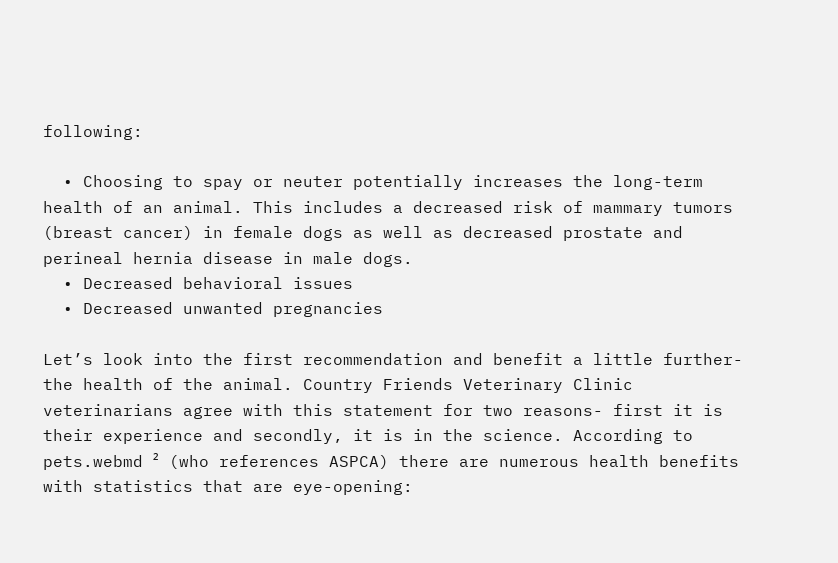following:

  • Choosing to spay or neuter potentially increases the long-term health of an animal. This includes a decreased risk of mammary tumors (breast cancer) in female dogs as well as decreased prostate and perineal hernia disease in male dogs.
  • Decreased behavioral issues
  • Decreased unwanted pregnancies

Let’s look into the first recommendation and benefit a little further- the health of the animal. Country Friends Veterinary Clinic veterinarians agree with this statement for two reasons- first it is their experience and secondly, it is in the science. According to pets.webmd ² (who references ASPCA) there are numerous health benefits with statistics that are eye-opening: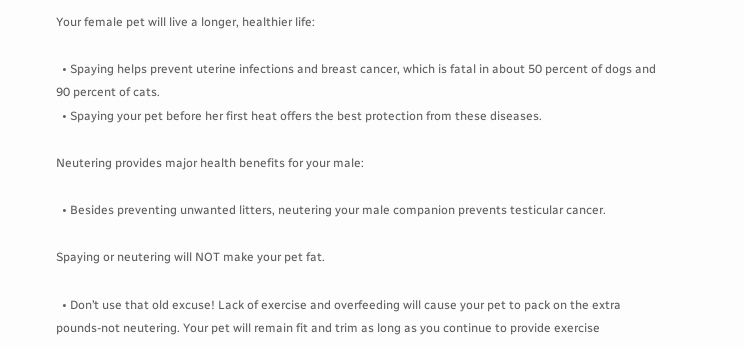Your female pet will live a longer, healthier life:

  • Spaying helps prevent uterine infections and breast cancer, which is fatal in about 50 percent of dogs and 90 percent of cats.
  • Spaying your pet before her first heat offers the best protection from these diseases.

Neutering provides major health benefits for your male:

  • Besides preventing unwanted litters, neutering your male companion prevents testicular cancer.

Spaying or neutering will NOT make your pet fat.

  • Don’t use that old excuse! Lack of exercise and overfeeding will cause your pet to pack on the extra pounds-not neutering. Your pet will remain fit and trim as long as you continue to provide exercise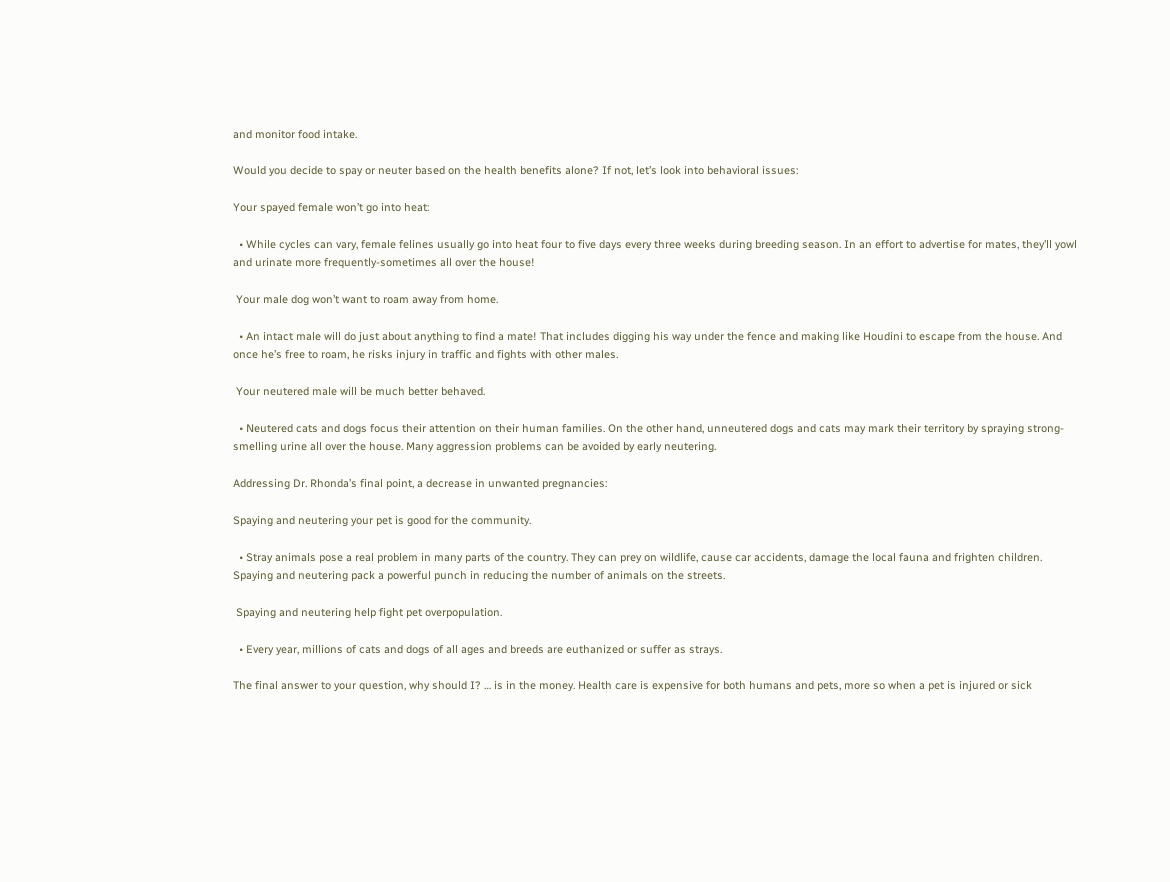and monitor food intake.

Would you decide to spay or neuter based on the health benefits alone? If not, let’s look into behavioral issues:

Your spayed female won’t go into heat:

  • While cycles can vary, female felines usually go into heat four to five days every three weeks during breeding season. In an effort to advertise for mates, they’ll yowl and urinate more frequently-sometimes all over the house!

 Your male dog won’t want to roam away from home.

  • An intact male will do just about anything to find a mate! That includes digging his way under the fence and making like Houdini to escape from the house. And once he’s free to roam, he risks injury in traffic and fights with other males.

 Your neutered male will be much better behaved.

  • Neutered cats and dogs focus their attention on their human families. On the other hand, unneutered dogs and cats may mark their territory by spraying strong-smelling urine all over the house. Many aggression problems can be avoided by early neutering.

Addressing Dr. Rhonda’s final point, a decrease in unwanted pregnancies:

Spaying and neutering your pet is good for the community.

  • Stray animals pose a real problem in many parts of the country. They can prey on wildlife, cause car accidents, damage the local fauna and frighten children. Spaying and neutering pack a powerful punch in reducing the number of animals on the streets.

 Spaying and neutering help fight pet overpopulation.

  • Every year, millions of cats and dogs of all ages and breeds are euthanized or suffer as strays.

The final answer to your question, why should I? … is in the money. Health care is expensive for both humans and pets, more so when a pet is injured or sick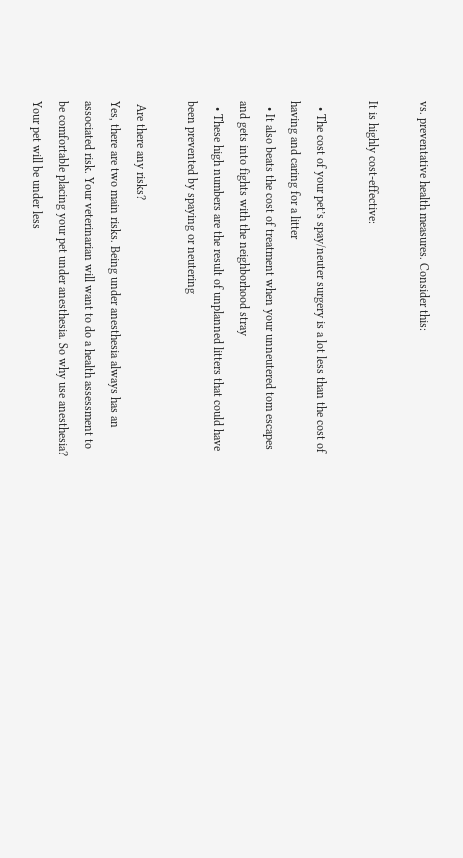vs. preventative health measures. Consider this:

It is highly cost-effective:

  • The cost of your pet’s spay/neuter surgery is a lot less than the cost of having and caring for a litter
  • It also beats the cost of treatment when your unneutered tom escapes and gets into fights with the neighborhood stray
  • These high numbers are the result of unplanned litters that could have been prevented by spaying or neutering

 Are there any risks?
Yes, there are two main risks. Being under anesthesia always has an associated risk. Your veterinarian will want to do a health assessment to be comfortable placing your pet under anesthesia. So why use anesthesia? Your pet will be under less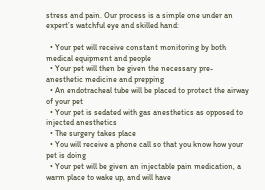stress and pain. Our process is a simple one under an expert’s watchful eye and skilled hand:

  • Your pet will receive constant monitoring by both medical equipment and people
  • Your pet will then be given the necessary pre-anesthetic medicine and prepping
  • An endotracheal tube will be placed to protect the airway of your pet
  • Your pet is sedated with gas anesthetics as opposed to injected anesthetics
  • The surgery takes place
  • You will receive a phone call so that you know how your pet is doing
  • Your pet will be given an injectable pain medication, a warm place to wake up, and will have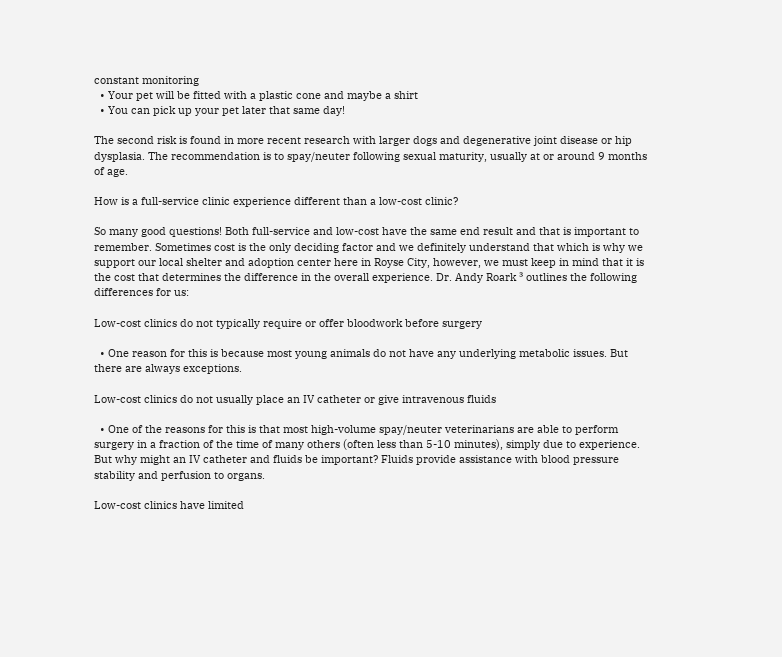constant monitoring
  • Your pet will be fitted with a plastic cone and maybe a shirt
  • You can pick up your pet later that same day!

The second risk is found in more recent research with larger dogs and degenerative joint disease or hip dysplasia. The recommendation is to spay/neuter following sexual maturity, usually at or around 9 months of age.

How is a full-service clinic experience different than a low-cost clinic?

So many good questions! Both full-service and low-cost have the same end result and that is important to remember. Sometimes cost is the only deciding factor and we definitely understand that which is why we support our local shelter and adoption center here in Royse City, however, we must keep in mind that it is the cost that determines the difference in the overall experience. Dr. Andy Roark ³ outlines the following differences for us:

Low-cost clinics do not typically require or offer bloodwork before surgery

  • One reason for this is because most young animals do not have any underlying metabolic issues. But there are always exceptions.

Low-cost clinics do not usually place an IV catheter or give intravenous fluids

  • One of the reasons for this is that most high-volume spay/neuter veterinarians are able to perform surgery in a fraction of the time of many others (often less than 5-10 minutes), simply due to experience. But why might an IV catheter and fluids be important? Fluids provide assistance with blood pressure stability and perfusion to organs.

Low-cost clinics have limited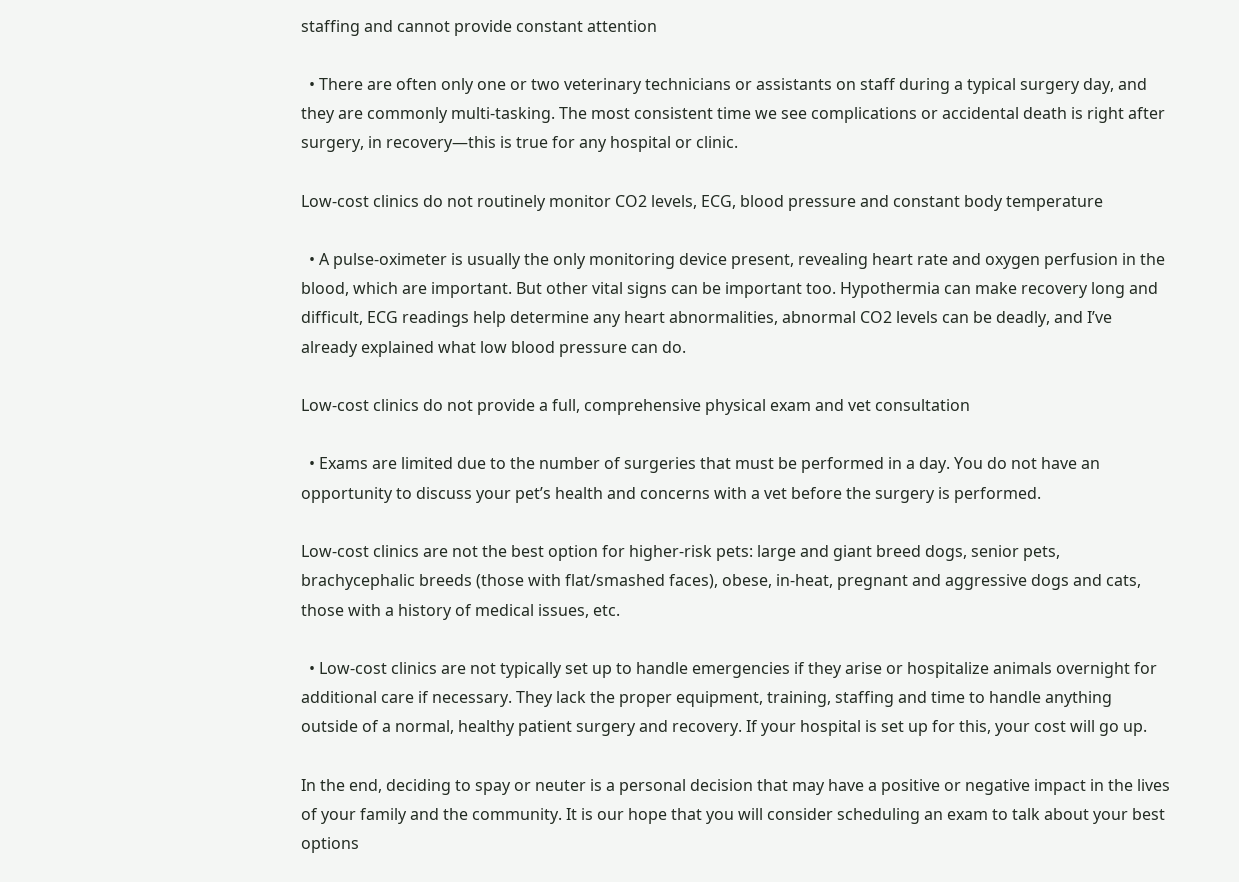staffing and cannot provide constant attention

  • There are often only one or two veterinary technicians or assistants on staff during a typical surgery day, and they are commonly multi-tasking. The most consistent time we see complications or accidental death is right after surgery, in recovery—this is true for any hospital or clinic.

Low-cost clinics do not routinely monitor CO2 levels, ECG, blood pressure and constant body temperature

  • A pulse-oximeter is usually the only monitoring device present, revealing heart rate and oxygen perfusion in the blood, which are important. But other vital signs can be important too. Hypothermia can make recovery long and difficult, ECG readings help determine any heart abnormalities, abnormal CO2 levels can be deadly, and I’ve already explained what low blood pressure can do.

Low-cost clinics do not provide a full, comprehensive physical exam and vet consultation

  • Exams are limited due to the number of surgeries that must be performed in a day. You do not have an opportunity to discuss your pet’s health and concerns with a vet before the surgery is performed.

Low-cost clinics are not the best option for higher-risk pets: large and giant breed dogs, senior pets, brachycephalic breeds (those with flat/smashed faces), obese, in-heat, pregnant and aggressive dogs and cats, those with a history of medical issues, etc.

  • Low-cost clinics are not typically set up to handle emergencies if they arise or hospitalize animals overnight for additional care if necessary. They lack the proper equipment, training, staffing and time to handle anything outside of a normal, healthy patient surgery and recovery. If your hospital is set up for this, your cost will go up.

In the end, deciding to spay or neuter is a personal decision that may have a positive or negative impact in the lives of your family and the community. It is our hope that you will consider scheduling an exam to talk about your best options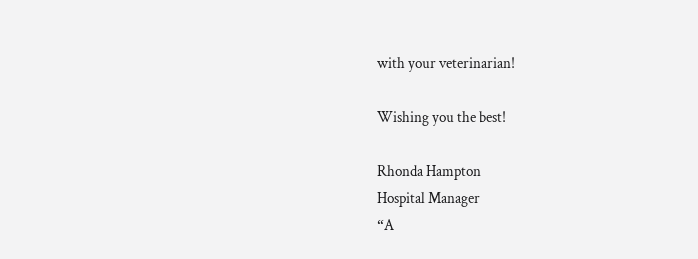with your veterinarian!

Wishing you the best!

Rhonda Hampton
Hospital Manager
“A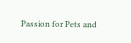Passion for Pets and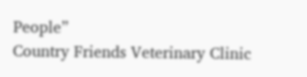People”
Country Friends Veterinary Clinic